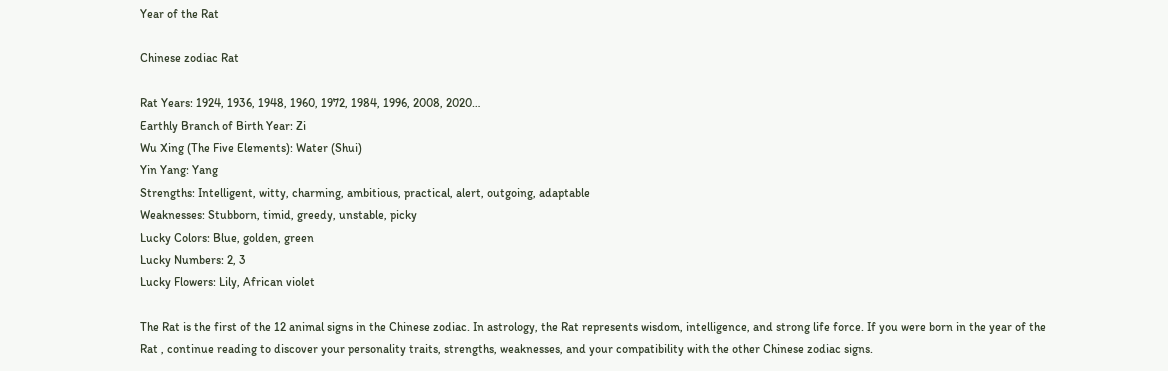Year of the Rat

Chinese zodiac Rat

Rat Years: 1924, 1936, 1948, 1960, 1972, 1984, 1996, 2008, 2020…
Earthly Branch of Birth Year: Zi
Wu Xing (The Five Elements): Water (Shui)
Yin Yang: Yang
Strengths: Intelligent, witty, charming, ambitious, practical, alert, outgoing, adaptable
Weaknesses: Stubborn, timid, greedy, unstable, picky
Lucky Colors: Blue, golden, green
Lucky Numbers: 2, 3
Lucky Flowers: Lily, African violet

The Rat is the first of the 12 animal signs in the Chinese zodiac. In astrology, the Rat represents wisdom, intelligence, and strong life force. If you were born in the year of the Rat , continue reading to discover your personality traits, strengths, weaknesses, and your compatibility with the other Chinese zodiac signs.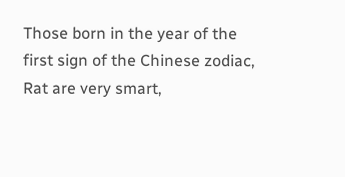Those born in the year of the first sign of the Chinese zodiac, Rat are very smart,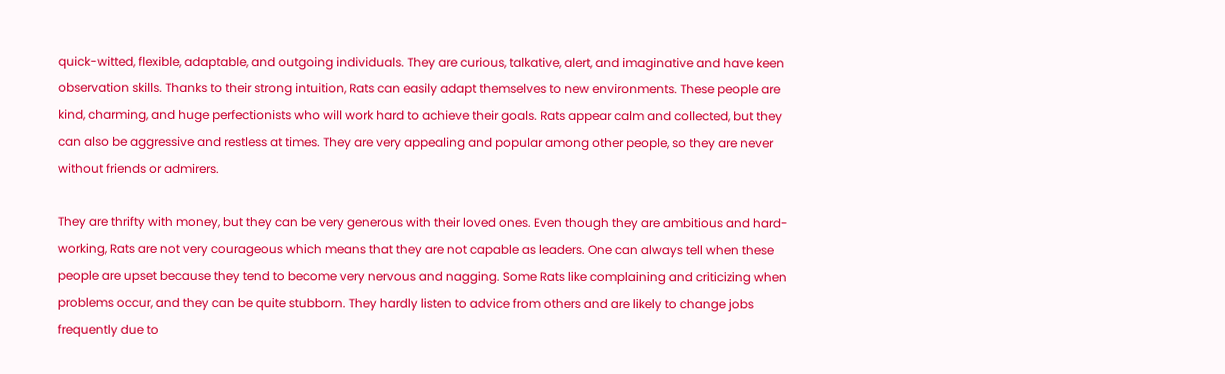quick-witted, flexible, adaptable, and outgoing individuals. They are curious, talkative, alert, and imaginative and have keen observation skills. Thanks to their strong intuition, Rats can easily adapt themselves to new environments. These people are kind, charming, and huge perfectionists who will work hard to achieve their goals. Rats appear calm and collected, but they can also be aggressive and restless at times. They are very appealing and popular among other people, so they are never without friends or admirers.

They are thrifty with money, but they can be very generous with their loved ones. Even though they are ambitious and hard-working, Rats are not very courageous which means that they are not capable as leaders. One can always tell when these people are upset because they tend to become very nervous and nagging. Some Rats like complaining and criticizing when problems occur, and they can be quite stubborn. They hardly listen to advice from others and are likely to change jobs frequently due to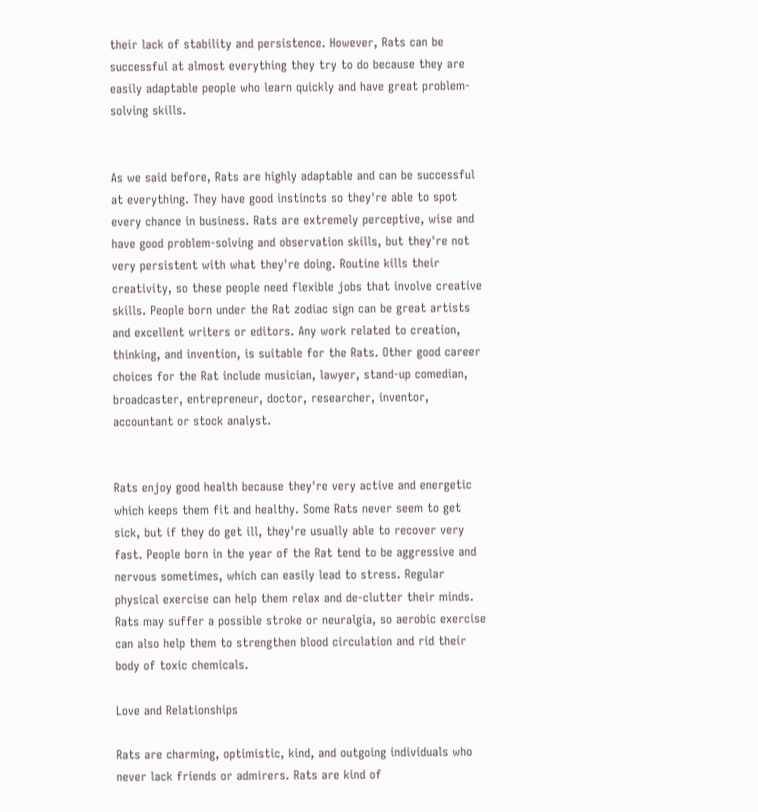their lack of stability and persistence. However, Rats can be successful at almost everything they try to do because they are easily adaptable people who learn quickly and have great problem-solving skills.


As we said before, Rats are highly adaptable and can be successful at everything. They have good instincts so they're able to spot every chance in business. Rats are extremely perceptive, wise and have good problem-solving and observation skills, but they're not very persistent with what they're doing. Routine kills their creativity, so these people need flexible jobs that involve creative skills. People born under the Rat zodiac sign can be great artists and excellent writers or editors. Any work related to creation, thinking, and invention, is suitable for the Rats. Other good career choices for the Rat include musician, lawyer, stand-up comedian, broadcaster, entrepreneur, doctor, researcher, inventor, accountant or stock analyst.


Rats enjoy good health because they're very active and energetic which keeps them fit and healthy. Some Rats never seem to get sick, but if they do get ill, they're usually able to recover very fast. People born in the year of the Rat tend to be aggressive and nervous sometimes, which can easily lead to stress. Regular physical exercise can help them relax and de-clutter their minds. Rats may suffer a possible stroke or neuralgia, so aerobic exercise can also help them to strengthen blood circulation and rid their body of toxic chemicals.

Love and Relationships

Rats are charming, optimistic, kind, and outgoing individuals who never lack friends or admirers. Rats are kind of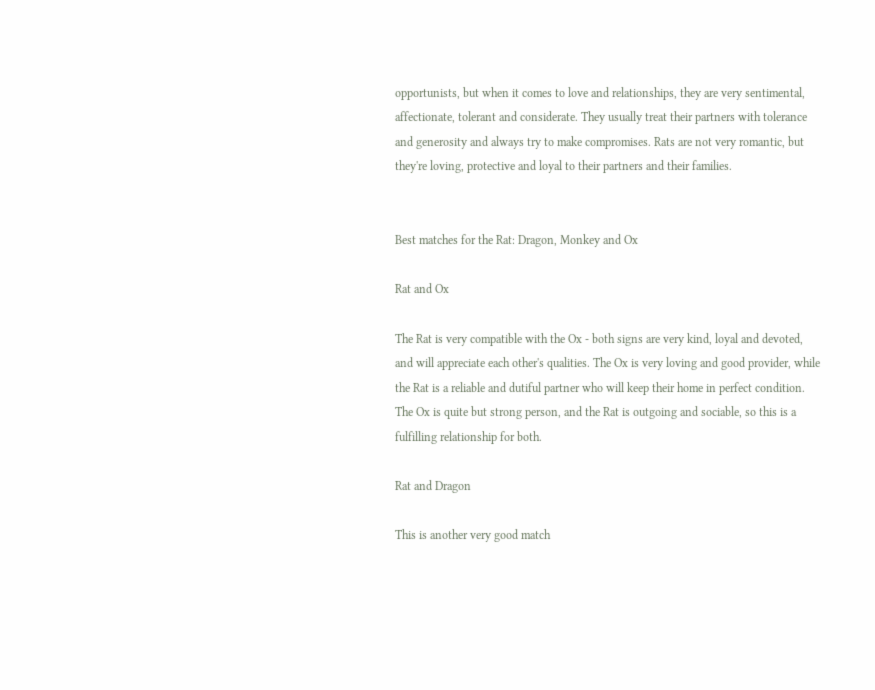opportunists, but when it comes to love and relationships, they are very sentimental, affectionate, tolerant and considerate. They usually treat their partners with tolerance and generosity and always try to make compromises. Rats are not very romantic, but they're loving, protective and loyal to their partners and their families.


Best matches for the Rat: Dragon, Monkey and Ox

Rat and Ox

The Rat is very compatible with the Ox - both signs are very kind, loyal and devoted, and will appreciate each other's qualities. The Ox is very loving and good provider, while the Rat is a reliable and dutiful partner who will keep their home in perfect condition. The Ox is quite but strong person, and the Rat is outgoing and sociable, so this is a fulfilling relationship for both.

Rat and Dragon

This is another very good match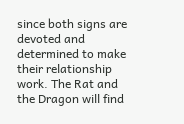since both signs are devoted and determined to make their relationship work. The Rat and the Dragon will find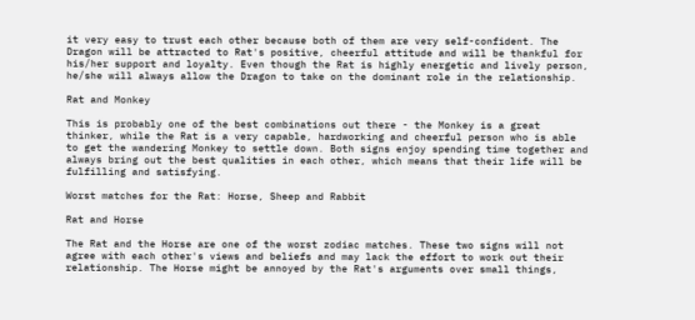it very easy to trust each other because both of them are very self-confident. The Dragon will be attracted to Rat's positive, cheerful attitude and will be thankful for his/her support and loyalty. Even though the Rat is highly energetic and lively person, he/she will always allow the Dragon to take on the dominant role in the relationship.

Rat and Monkey

This is probably one of the best combinations out there - the Monkey is a great thinker, while the Rat is a very capable, hardworking and cheerful person who is able to get the wandering Monkey to settle down. Both signs enjoy spending time together and always bring out the best qualities in each other, which means that their life will be fulfilling and satisfying.

Worst matches for the Rat: Horse, Sheep and Rabbit

Rat and Horse

The Rat and the Horse are one of the worst zodiac matches. These two signs will not agree with each other's views and beliefs and may lack the effort to work out their relationship. The Horse might be annoyed by the Rat's arguments over small things,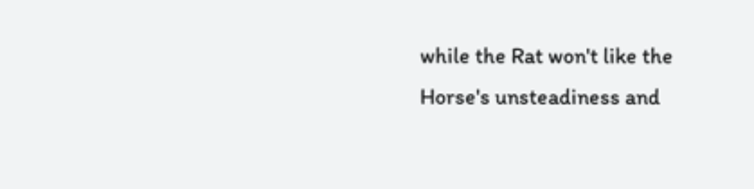while the Rat won't like the Horse's unsteadiness and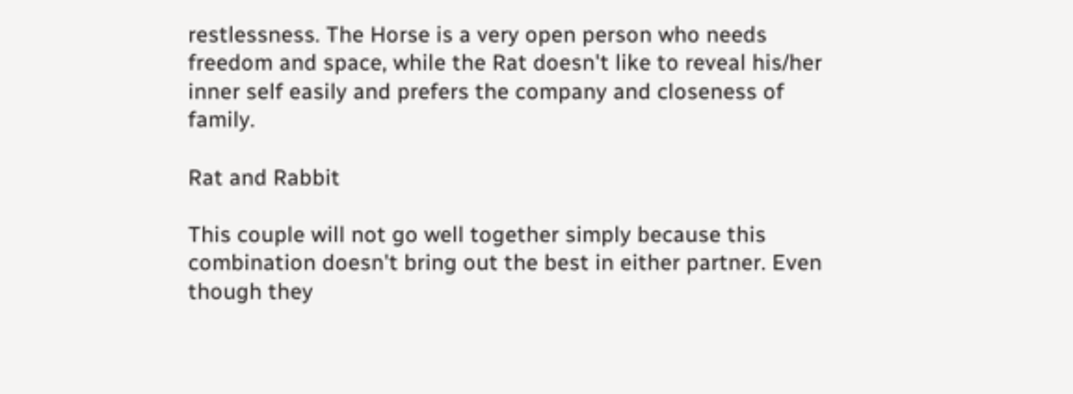restlessness. The Horse is a very open person who needs freedom and space, while the Rat doesn't like to reveal his/her inner self easily and prefers the company and closeness of family.

Rat and Rabbit

This couple will not go well together simply because this combination doesn't bring out the best in either partner. Even though they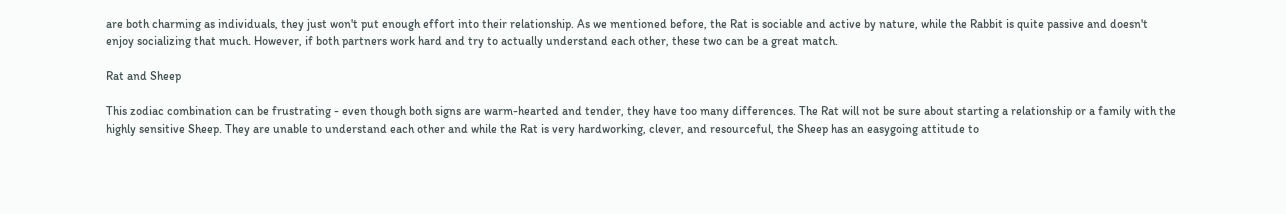are both charming as individuals, they just won't put enough effort into their relationship. As we mentioned before, the Rat is sociable and active by nature, while the Rabbit is quite passive and doesn't enjoy socializing that much. However, if both partners work hard and try to actually understand each other, these two can be a great match.

Rat and Sheep

This zodiac combination can be frustrating - even though both signs are warm-hearted and tender, they have too many differences. The Rat will not be sure about starting a relationship or a family with the highly sensitive Sheep. They are unable to understand each other and while the Rat is very hardworking, clever, and resourceful, the Sheep has an easygoing attitude to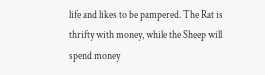life and likes to be pampered. The Rat is thrifty with money, while the Sheep will spend money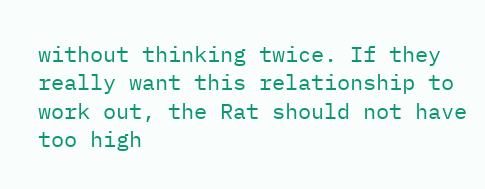without thinking twice. If they really want this relationship to work out, the Rat should not have too high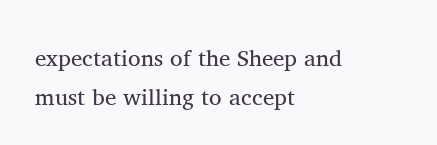expectations of the Sheep and must be willing to accept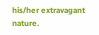his/her extravagant nature.